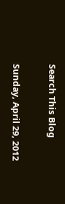Search This Blog

Sunday, April 29, 2012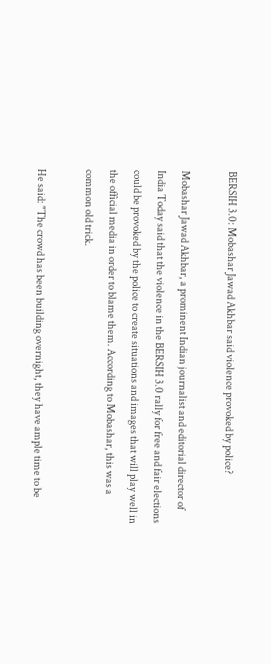BERSIH 3.0: Mobashar Jawad Akhbar said violence provoked by police?

Mobashar Jawad Akhbar, a prominent Indian journalist and editorial director of India Today said that the violence in the BERSIH 3.0 rally for free and fair elections could be provoked by the police to create situations and images that will play well in the official media in order to blame them. According to Mobashar, this was a common old trick.

He said: "The crowd has been building overnight, they have ample time to be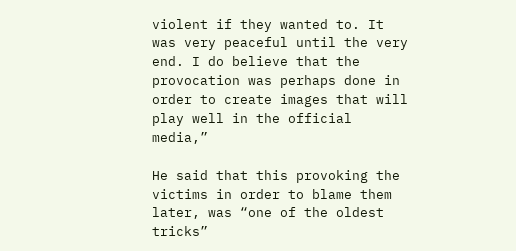violent if they wanted to. It was very peaceful until the very end. I do believe that the provocation was perhaps done in order to create images that will play well in the official media,”

He said that this provoking the victims in order to blame them later, was “one of the oldest tricks”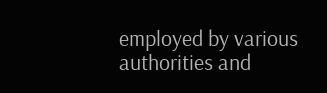employed by various authorities and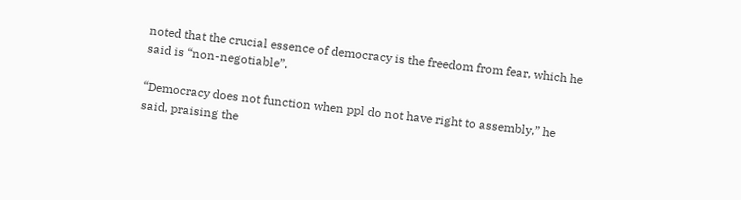noted that the crucial essence of democracy is the freedom from fear, which he said is “non-negotiable”.

“Democracy does not function when ppl do not have right to assembly,” he said, praising the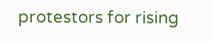protestors for rising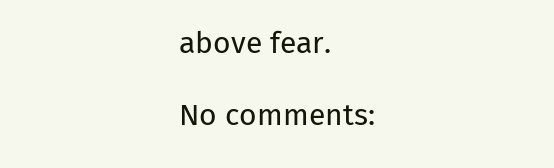above fear.

No comments: